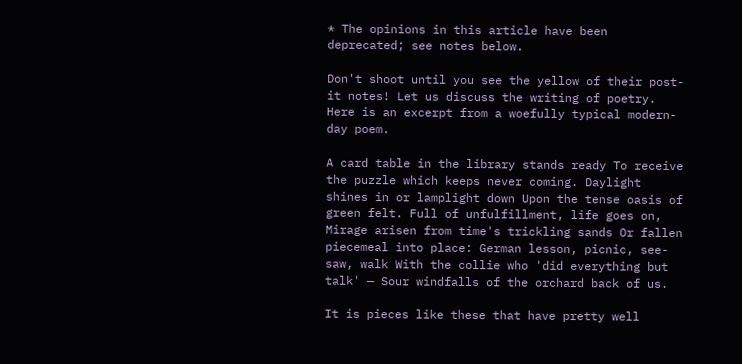* The opinions in this article have been deprecated; see notes below.

Don't shoot until you see the yellow of their post-it notes! Let us discuss the writing of poetry. Here is an excerpt from a woefully typical modern-day poem.

A card table in the library stands ready To receive the puzzle which keeps never coming. Daylight shines in or lamplight down Upon the tense oasis of green felt. Full of unfulfillment, life goes on, Mirage arisen from time's trickling sands Or fallen piecemeal into place: German lesson, picnic, see-saw, walk With the collie who 'did everything but talk' — Sour windfalls of the orchard back of us.

It is pieces like these that have pretty well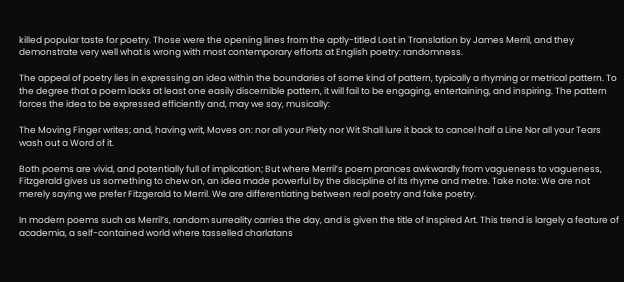killed popular taste for poetry. Those were the opening lines from the aptly-titled Lost in Translation by James Merril, and they demonstrate very well what is wrong with most contemporary efforts at English poetry: randomness.

The appeal of poetry lies in expressing an idea within the boundaries of some kind of pattern, typically a rhyming or metrical pattern. To the degree that a poem lacks at least one easily discernible pattern, it will fail to be engaging, entertaining, and inspiring. The pattern forces the idea to be expressed efficiently and, may we say, musically:

The Moving Finger writes; and, having writ, Moves on: nor all your Piety nor Wit Shall lure it back to cancel half a Line Nor all your Tears wash out a Word of it.

Both poems are vivid, and potentially full of implication; But where Merril’s poem prances awkwardly from vagueness to vagueness, Fitzgerald gives us something to chew on, an idea made powerful by the discipline of its rhyme and metre. Take note: We are not merely saying we prefer Fitzgerald to Merril. We are differentiating between real poetry and fake poetry.

In modern poems such as Merril’s, random surreality carries the day, and is given the title of Inspired Art. This trend is largely a feature of academia, a self-contained world where tasselled charlatans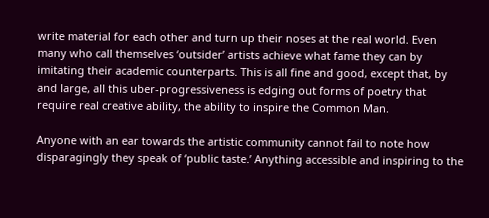write material for each other and turn up their noses at the real world. Even many who call themselves ‘outsider’ artists achieve what fame they can by imitating their academic counterparts. This is all fine and good, except that, by and large, all this uber-progressiveness is edging out forms of poetry that require real creative ability, the ability to inspire the Common Man.

Anyone with an ear towards the artistic community cannot fail to note how disparagingly they speak of ‘public taste.’ Anything accessible and inspiring to the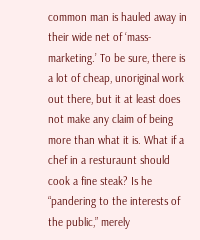common man is hauled away in their wide net of ‘mass-marketing.’ To be sure, there is a lot of cheap, unoriginal work out there, but it at least does not make any claim of being more than what it is. What if a chef in a resturaunt should cook a fine steak? Is he “pandering to the interests of the public,” merely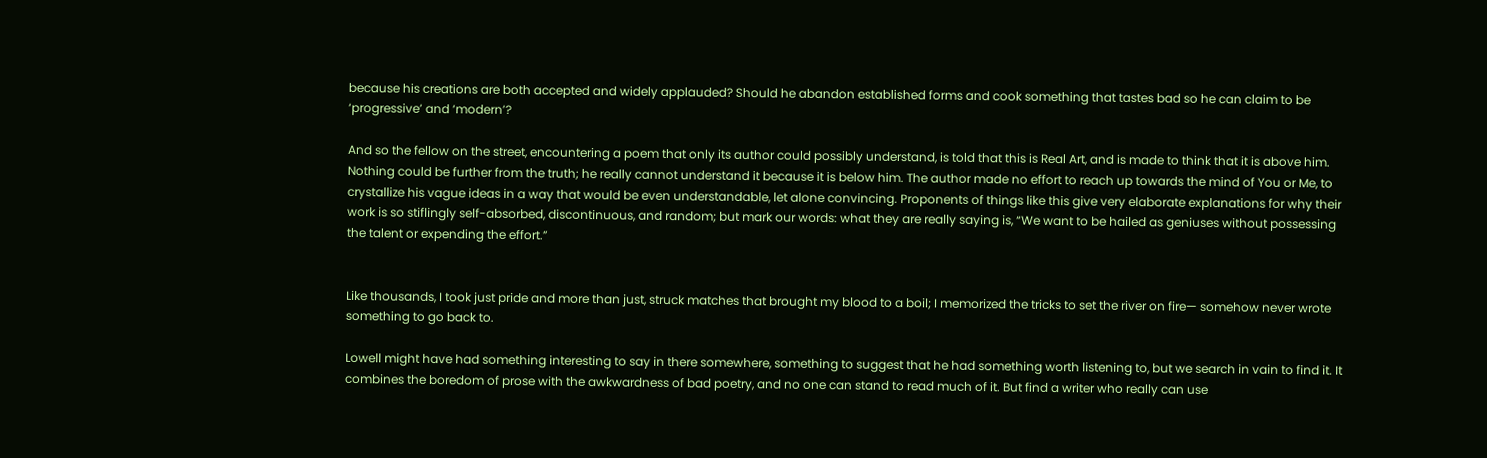because his creations are both accepted and widely applauded? Should he abandon established forms and cook something that tastes bad so he can claim to be ‘progressive’ and ‘modern’?

And so the fellow on the street, encountering a poem that only its author could possibly understand, is told that this is Real Art, and is made to think that it is above him. Nothing could be further from the truth; he really cannot understand it because it is below him. The author made no effort to reach up towards the mind of You or Me, to crystallize his vague ideas in a way that would be even understandable, let alone convincing. Proponents of things like this give very elaborate explanations for why their work is so stiflingly self-absorbed, discontinuous, and random; but mark our words: what they are really saying is, “We want to be hailed as geniuses without possessing the talent or expending the effort.”


Like thousands, I took just pride and more than just, struck matches that brought my blood to a boil; I memorized the tricks to set the river on fire— somehow never wrote something to go back to.

Lowell might have had something interesting to say in there somewhere, something to suggest that he had something worth listening to, but we search in vain to find it. It combines the boredom of prose with the awkwardness of bad poetry, and no one can stand to read much of it. But find a writer who really can use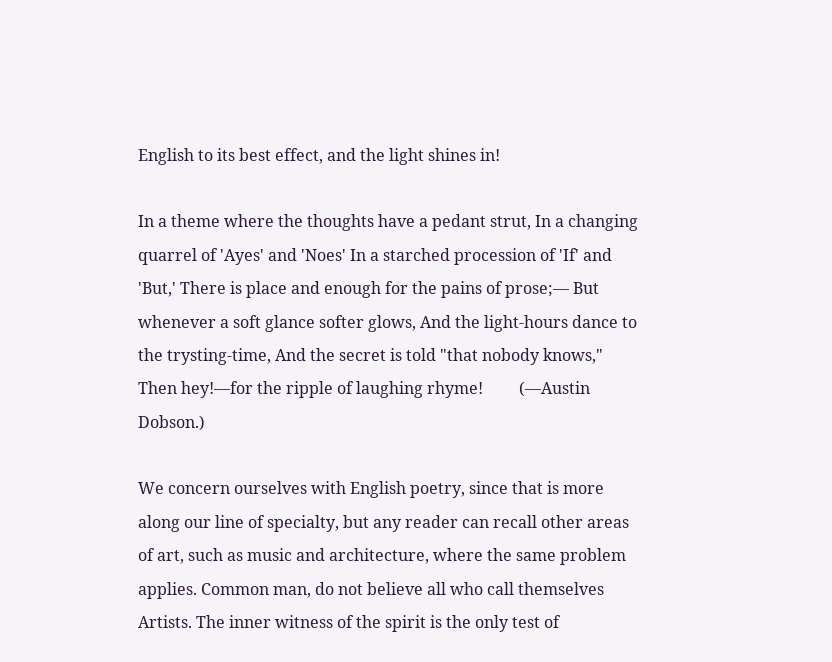English to its best effect, and the light shines in!

In a theme where the thoughts have a pedant strut, In a changing quarrel of 'Ayes' and 'Noes' In a starched procession of 'If' and 'But,' There is place and enough for the pains of prose;— But whenever a soft glance softer glows, And the light-hours dance to the trysting-time, And the secret is told "that nobody knows," Then hey!—for the ripple of laughing rhyme!         (—Austin Dobson.)

We concern ourselves with English poetry, since that is more along our line of specialty, but any reader can recall other areas of art, such as music and architecture, where the same problem applies. Common man, do not believe all who call themselves Artists. The inner witness of the spirit is the only test of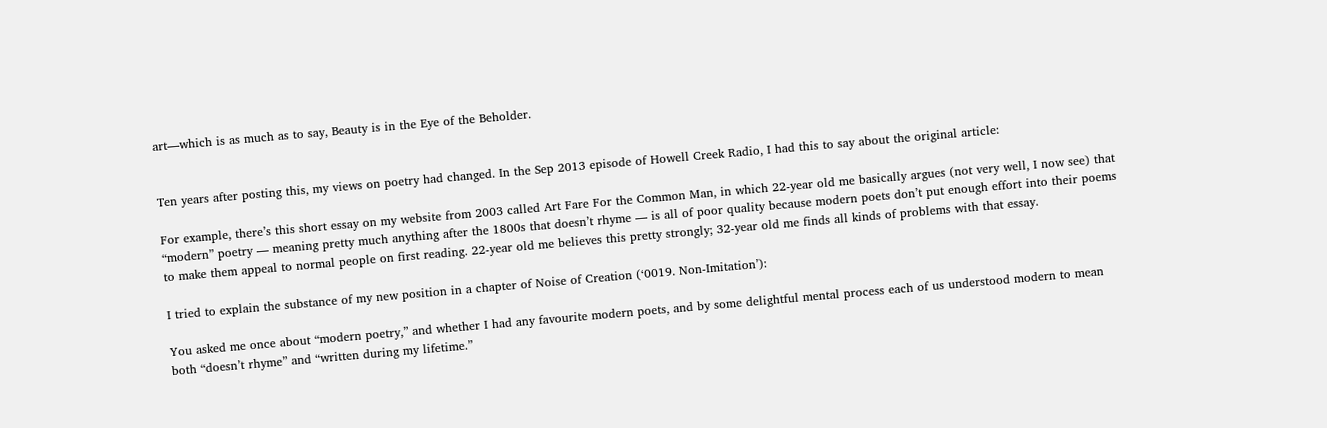art—which is as much as to say, Beauty is in the Eye of the Beholder.


Ten years after posting this, my views on poetry had changed. In the Sep 2013 episode of Howell Creek Radio, I had this to say about the original article:

For example, there’s this short essay on my website from 2003 called Art Fare For the Common Man, in which 22-year old me basically argues (not very well, I now see) that “modern” poetry — meaning pretty much anything after the 1800s that doesn’t rhyme — is all of poor quality because modern poets don’t put enough effort into their poems to make them appeal to normal people on first reading. 22-year old me believes this pretty strongly; 32-year old me finds all kinds of problems with that essay.

I tried to explain the substance of my new position in a chapter of Noise of Creation (‘0019. Non-Imitation’):

You asked me once about “modern poetry,” and whether I had any favourite modern poets, and by some delightful mental process each of us understood modern to mean both “doesn’t rhyme” and “written during my lifetime.”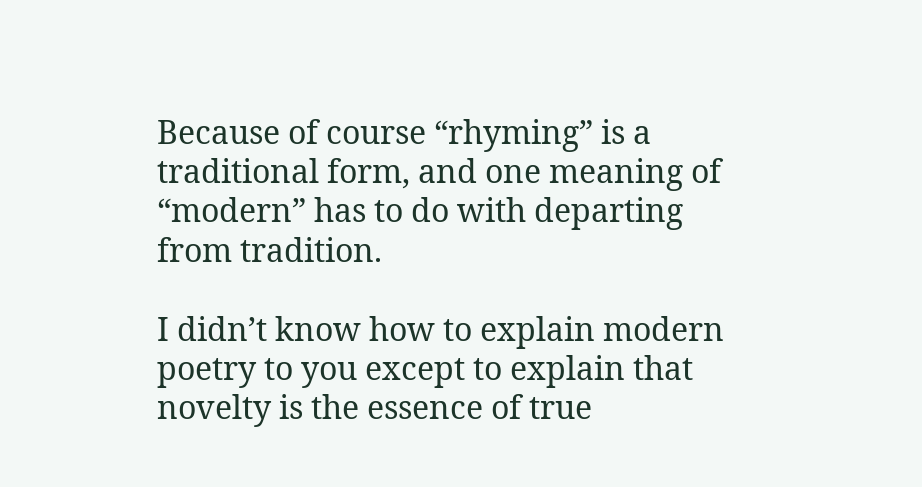Because of course “rhyming” is a traditional form, and one meaning of “modern” has to do with departing from tradition.

I didn’t know how to explain modern poetry to you except to explain that novelty is the essence of true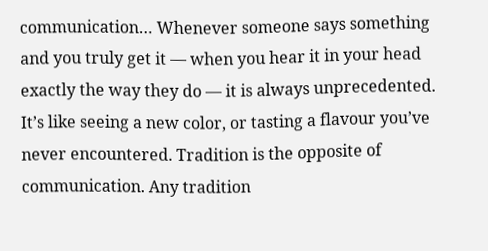communication… Whenever someone says something and you truly get it — when you hear it in your head exactly the way they do — it is always unprecedented. It’s like seeing a new color, or tasting a flavour you’ve never encountered. Tradition is the opposite of communication. Any tradition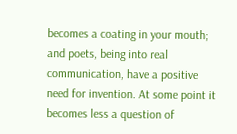becomes a coating in your mouth; and poets, being into real communication, have a positive need for invention. At some point it becomes less a question of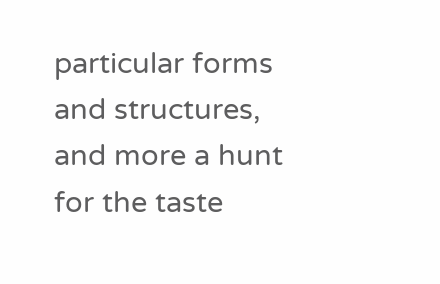particular forms and structures, and more a hunt for the taste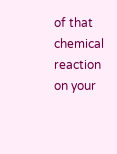of that chemical reaction on your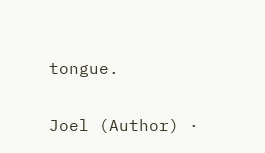tongue.

Joel (Author) ·